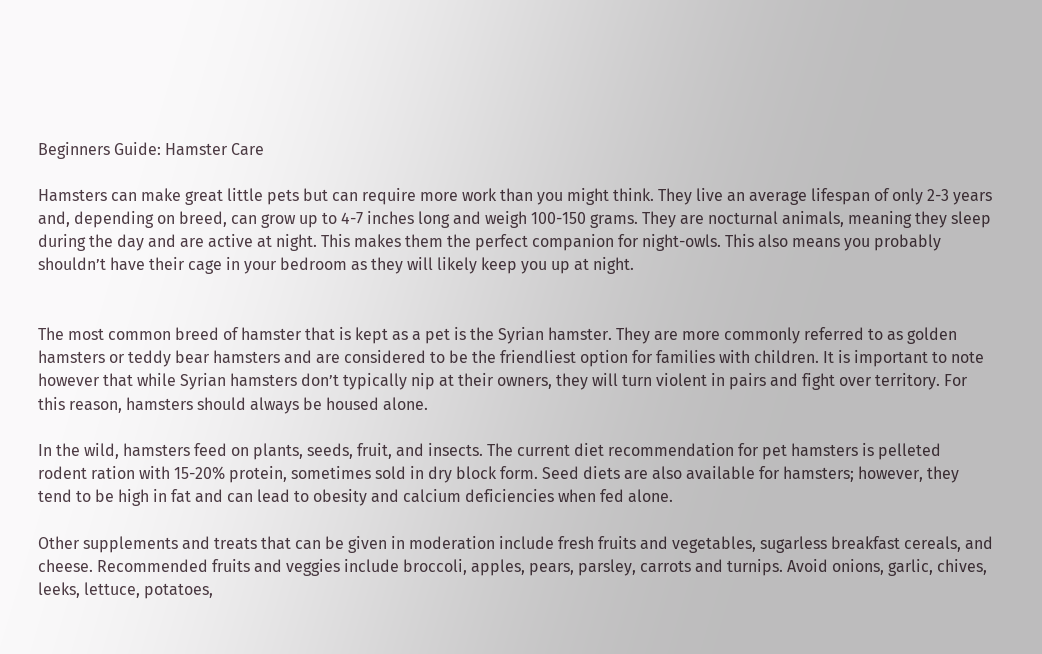Beginners Guide: Hamster Care

Hamsters can make great little pets but can require more work than you might think. They live an average lifespan of only 2-3 years and, depending on breed, can grow up to 4-7 inches long and weigh 100-150 grams. They are nocturnal animals, meaning they sleep during the day and are active at night. This makes them the perfect companion for night-owls. This also means you probably shouldn’t have their cage in your bedroom as they will likely keep you up at night.


The most common breed of hamster that is kept as a pet is the Syrian hamster. They are more commonly referred to as golden hamsters or teddy bear hamsters and are considered to be the friendliest option for families with children. It is important to note however that while Syrian hamsters don’t typically nip at their owners, they will turn violent in pairs and fight over territory. For this reason, hamsters should always be housed alone.

In the wild, hamsters feed on plants, seeds, fruit, and insects. The current diet recommendation for pet hamsters is pelleted rodent ration with 15-20% protein, sometimes sold in dry block form. Seed diets are also available for hamsters; however, they tend to be high in fat and can lead to obesity and calcium deficiencies when fed alone.

Other supplements and treats that can be given in moderation include fresh fruits and vegetables, sugarless breakfast cereals, and cheese. Recommended fruits and veggies include broccoli, apples, pears, parsley, carrots and turnips. Avoid onions, garlic, chives, leeks, lettuce, potatoes,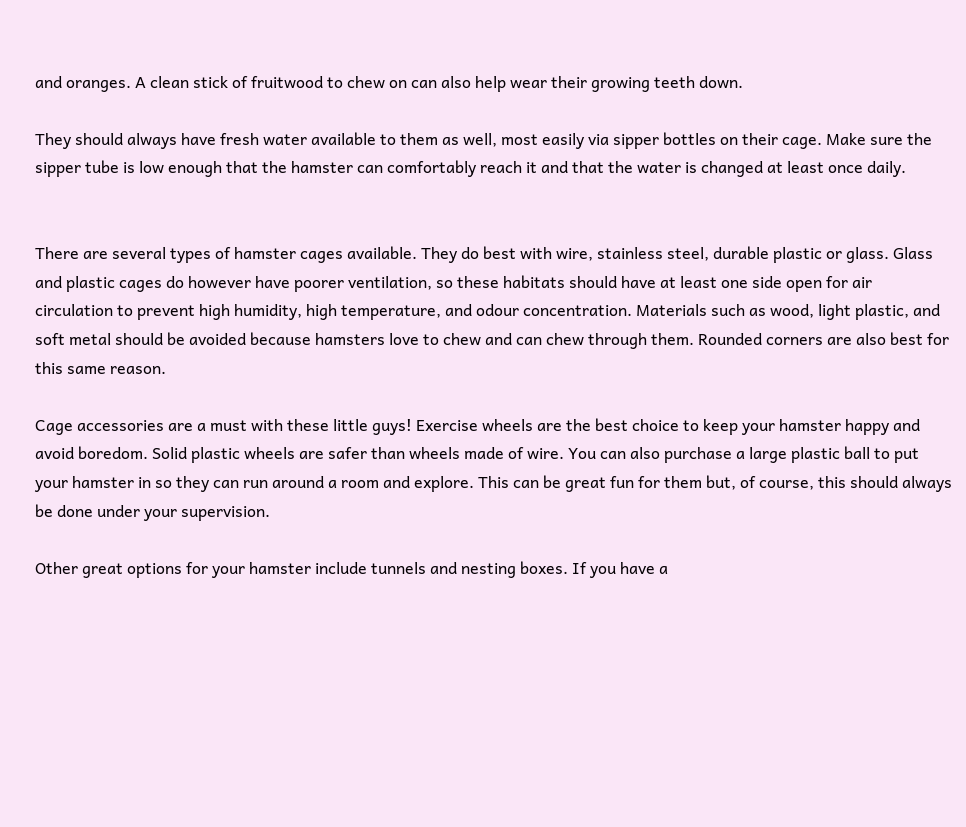and oranges. A clean stick of fruitwood to chew on can also help wear their growing teeth down.

They should always have fresh water available to them as well, most easily via sipper bottles on their cage. Make sure the sipper tube is low enough that the hamster can comfortably reach it and that the water is changed at least once daily.


There are several types of hamster cages available. They do best with wire, stainless steel, durable plastic or glass. Glass and plastic cages do however have poorer ventilation, so these habitats should have at least one side open for air circulation to prevent high humidity, high temperature, and odour concentration. Materials such as wood, light plastic, and soft metal should be avoided because hamsters love to chew and can chew through them. Rounded corners are also best for this same reason.

Cage accessories are a must with these little guys! Exercise wheels are the best choice to keep your hamster happy and avoid boredom. Solid plastic wheels are safer than wheels made of wire. You can also purchase a large plastic ball to put your hamster in so they can run around a room and explore. This can be great fun for them but, of course, this should always be done under your supervision.

Other great options for your hamster include tunnels and nesting boxes. If you have a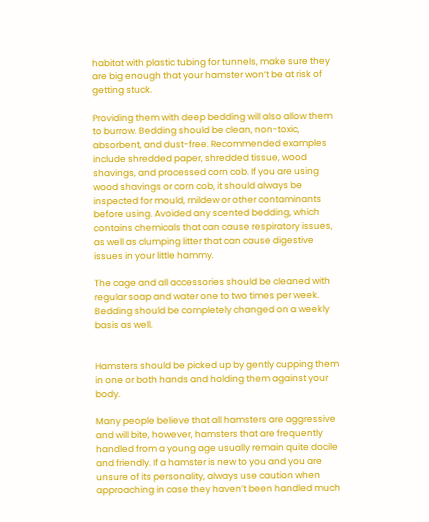habitat with plastic tubing for tunnels, make sure they are big enough that your hamster won’t be at risk of getting stuck.

Providing them with deep bedding will also allow them to burrow. Bedding should be clean, non-toxic, absorbent, and dust-free. Recommended examples include shredded paper, shredded tissue, wood shavings, and processed corn cob. If you are using wood shavings or corn cob, it should always be inspected for mould, mildew or other contaminants before using. Avoided any scented bedding, which contains chemicals that can cause respiratory issues, as well as clumping litter that can cause digestive issues in your little hammy.

The cage and all accessories should be cleaned with regular soap and water one to two times per week. Bedding should be completely changed on a weekly basis as well.


Hamsters should be picked up by gently cupping them in one or both hands and holding them against your body.

Many people believe that all hamsters are aggressive and will bite, however, hamsters that are frequently handled from a young age usually remain quite docile and friendly. If a hamster is new to you and you are unsure of its personality, always use caution when approaching in case they haven’t been handled much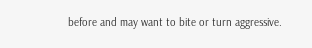before and may want to bite or turn aggressive.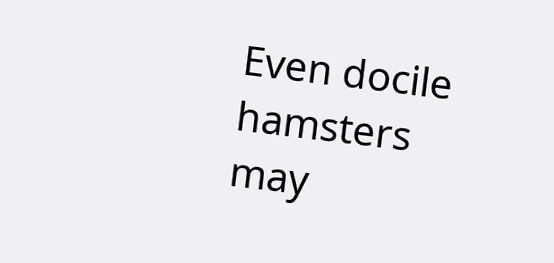Even docile hamsters may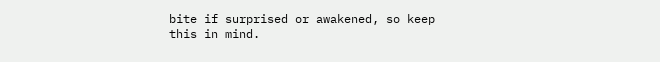bite if surprised or awakened, so keep this in mind.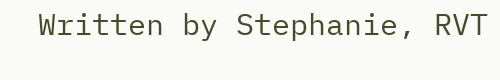Written by Stephanie, RVT